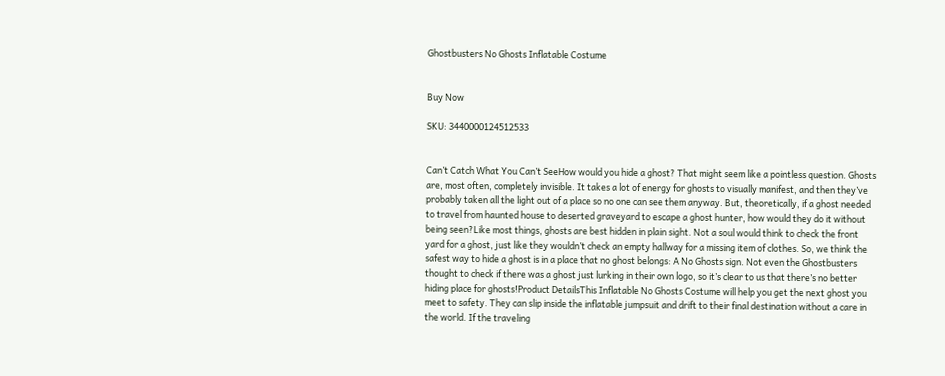Ghostbusters No Ghosts Inflatable Costume


Buy Now

SKU: 3440000124512533


Can’t Catch What You Can’t SeeHow would you hide a ghost? That might seem like a pointless question. Ghosts are, most often, completely invisible. It takes a lot of energy for ghosts to visually manifest, and then they’ve probably taken all the light out of a place so no one can see them anyway. But, theoretically, if a ghost needed to travel from haunted house to deserted graveyard to escape a ghost hunter, how would they do it without being seen?Like most things, ghosts are best hidden in plain sight. Not a soul would think to check the front yard for a ghost, just like they wouldn’t check an empty hallway for a missing item of clothes. So, we think the safest way to hide a ghost is in a place that no ghost belongs: A No Ghosts sign. Not even the Ghostbusters thought to check if there was a ghost just lurking in their own logo, so it’s clear to us that there’s no better hiding place for ghosts!Product DetailsThis Inflatable No Ghosts Costume will help you get the next ghost you meet to safety. They can slip inside the inflatable jumpsuit and drift to their final destination without a care in the world. If the traveling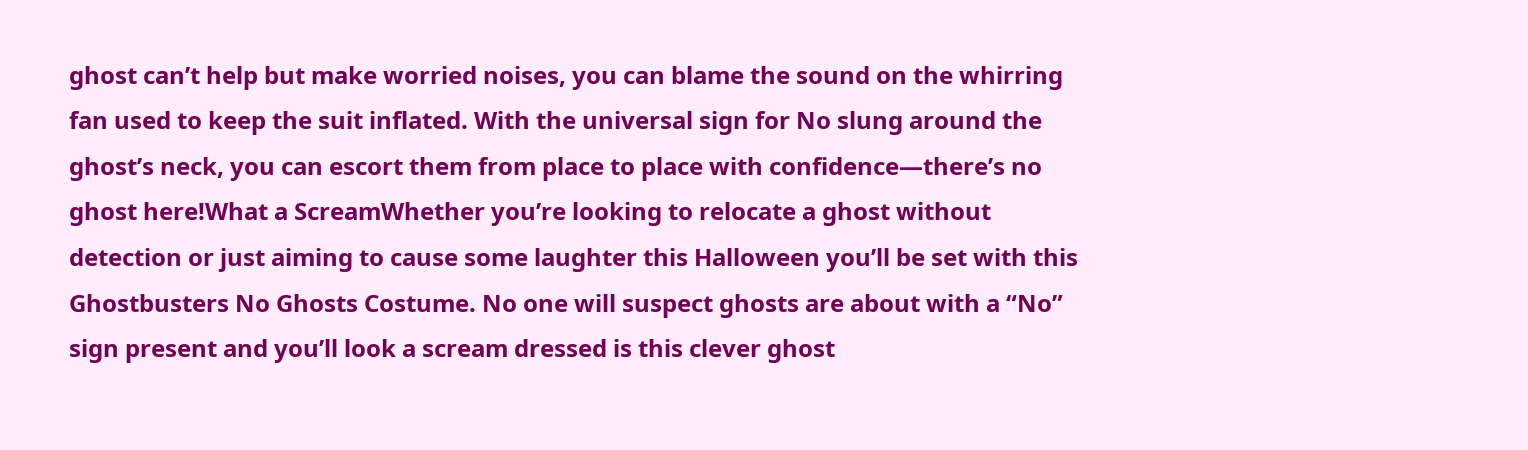ghost can’t help but make worried noises, you can blame the sound on the whirring fan used to keep the suit inflated. With the universal sign for No slung around the ghost’s neck, you can escort them from place to place with confidence—there’s no ghost here!What a ScreamWhether you’re looking to relocate a ghost without detection or just aiming to cause some laughter this Halloween you’ll be set with this Ghostbusters No Ghosts Costume. No one will suspect ghosts are about with a “No” sign present and you’ll look a scream dressed is this clever ghost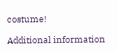costume!

Additional information